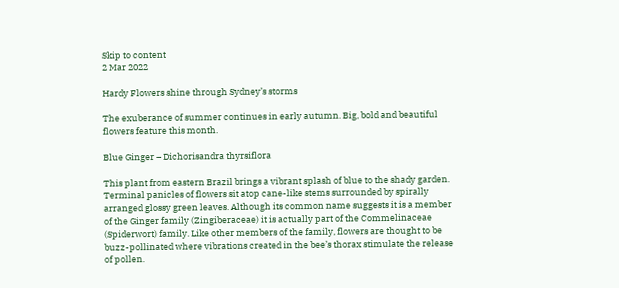Skip to content
2 Mar 2022

Hardy Flowers shine through Sydney’s storms

The exuberance of summer continues in early autumn. Big, bold and beautiful flowers feature this month.

Blue Ginger – Dichorisandra thyrsiflora

This plant from eastern Brazil brings a vibrant splash of blue to the shady garden. Terminal panicles of flowers sit atop cane-like stems surrounded by spirally arranged glossy green leaves. Although its common name suggests it is a member of the Ginger family (Zingiberaceae) it is actually part of the Commelinaceae (Spiderwort) family. Like other members of the family, flowers are thought to be buzz-pollinated where vibrations created in the bee’s thorax stimulate the release of pollen.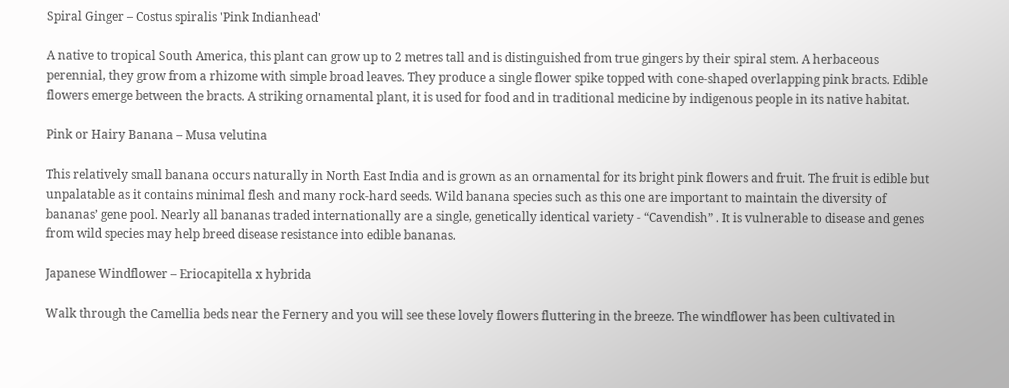Spiral Ginger – Costus spiralis 'Pink Indianhead'

A native to tropical South America, this plant can grow up to 2 metres tall and is distinguished from true gingers by their spiral stem. A herbaceous perennial, they grow from a rhizome with simple broad leaves. They produce a single flower spike topped with cone-shaped overlapping pink bracts. Edible flowers emerge between the bracts. A striking ornamental plant, it is used for food and in traditional medicine by indigenous people in its native habitat.

Pink or Hairy Banana – Musa velutina

This relatively small banana occurs naturally in North East India and is grown as an ornamental for its bright pink flowers and fruit. The fruit is edible but unpalatable as it contains minimal flesh and many rock-hard seeds. Wild banana species such as this one are important to maintain the diversity of bananas’ gene pool. Nearly all bananas traded internationally are a single, genetically identical variety - “Cavendish” . It is vulnerable to disease and genes from wild species may help breed disease resistance into edible bananas.

Japanese Windflower – Eriocapitella x hybrida

Walk through the Camellia beds near the Fernery and you will see these lovely flowers fluttering in the breeze. The windflower has been cultivated in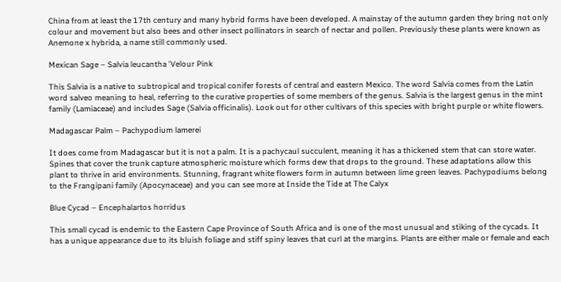China from at least the 17th century and many hybrid forms have been developed. A mainstay of the autumn garden they bring not only colour and movement but also bees and other insect pollinators in search of nectar and pollen. Previously these plants were known as Anemone x hybrida, a name still commonly used.

Mexican Sage – Salvia leucantha 'Velour Pink

This Salvia is a native to subtropical and tropical conifer forests of central and eastern Mexico. The word Salvia comes from the Latin word salveo meaning to heal, referring to the curative properties of some members of the genus. Salvia is the largest genus in the mint family (Lamiaceae) and includes Sage (Salvia officinalis). Look out for other cultivars of this species with bright purple or white flowers.

Madagascar Palm – Pachypodium lamerei

It does come from Madagascar but it is not a palm. It is a pachycaul succulent, meaning it has a thickened stem that can store water. Spines that cover the trunk capture atmospheric moisture which forms dew that drops to the ground. These adaptations allow this plant to thrive in arid environments. Stunning, fragrant white flowers form in autumn between lime green leaves. Pachypodiums belong to the Frangipani family (Apocynaceae) and you can see more at Inside the Tide at The Calyx

Blue Cycad – Encephalartos horridus

This small cycad is endemic to the Eastern Cape Province of South Africa and is one of the most unusual and stiking of the cycads. It has a unique appearance due to its bluish foliage and stiff spiny leaves that curl at the margins. Plants are either male or female and each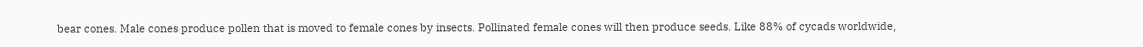bear cones. Male cones produce pollen that is moved to female cones by insects. Pollinated female cones will then produce seeds. Like 88% of cycads worldwide,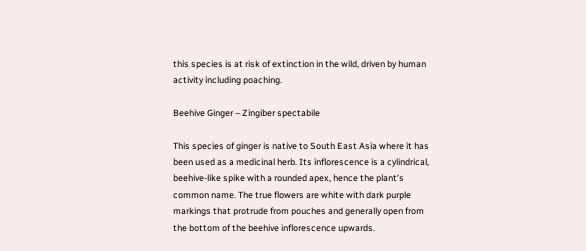this species is at risk of extinction in the wild, driven by human activity including poaching.

Beehive Ginger – Zingiber spectabile

This species of ginger is native to South East Asia where it has been used as a medicinal herb. Its inflorescence is a cylindrical, beehive-like spike with a rounded apex, hence the plant’s common name. The true flowers are white with dark purple markings that protrude from pouches and generally open from the bottom of the beehive inflorescence upwards.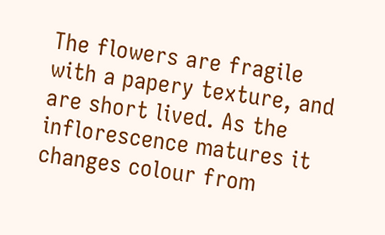The flowers are fragile with a papery texture, and are short lived. As the inflorescence matures it changes colour from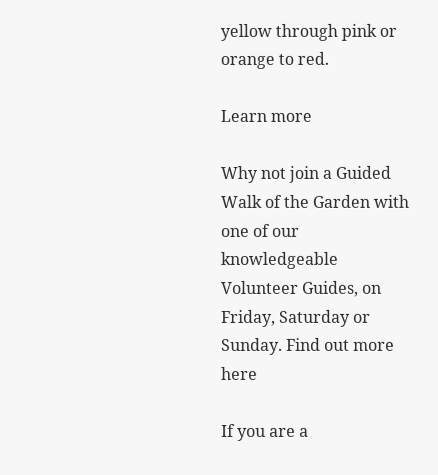yellow through pink or orange to red.

Learn more

Why not join a Guided Walk of the Garden with one of our knowledgeable Volunteer Guides, on Friday, Saturday or Sunday. Find out more here

If you are a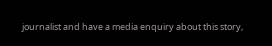journalist and have a media enquiry about this story,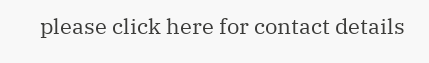please click here for contact details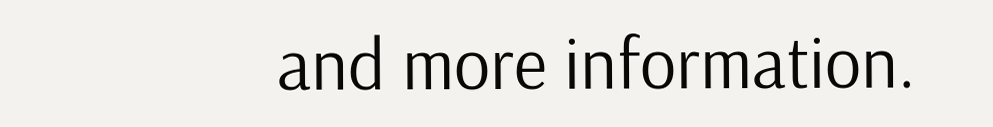and more information.